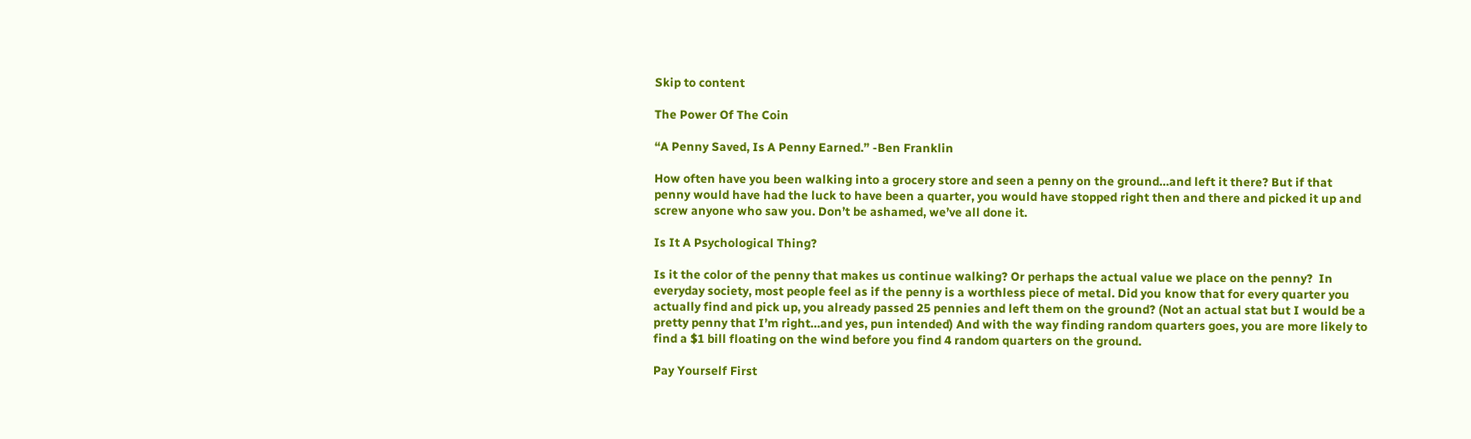Skip to content

The Power Of The Coin

“A Penny Saved, Is A Penny Earned.” -Ben Franklin

How often have you been walking into a grocery store and seen a penny on the ground…and left it there? But if that penny would have had the luck to have been a quarter, you would have stopped right then and there and picked it up and screw anyone who saw you. Don’t be ashamed, we’ve all done it.

Is It A Psychological Thing?

Is it the color of the penny that makes us continue walking? Or perhaps the actual value we place on the penny?  In everyday society, most people feel as if the penny is a worthless piece of metal. Did you know that for every quarter you actually find and pick up, you already passed 25 pennies and left them on the ground? (Not an actual stat but I would be a pretty penny that I’m right…and yes, pun intended) And with the way finding random quarters goes, you are more likely to find a $1 bill floating on the wind before you find 4 random quarters on the ground.

Pay Yourself First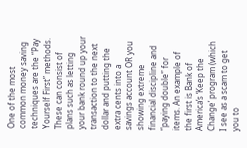One of the most common money saving techniques are the “Pay Yourself First” methods. These can consist of plans such as letting your bank round up your transaction to the next dollar and putting the extra cents into a savings account OR you showing extreme financial discipline and “paying double” for items. An example of the first is Bank of America’s ‘Keep the Change’ program (which I see as a scam to get you to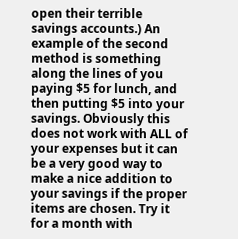open their terrible savings accounts.) An example of the second method is something along the lines of you paying $5 for lunch, and then putting $5 into your savings. Obviously this does not work with ALL of your expenses but it can be a very good way to make a nice addition to your savings if the proper items are chosen. Try it for a month with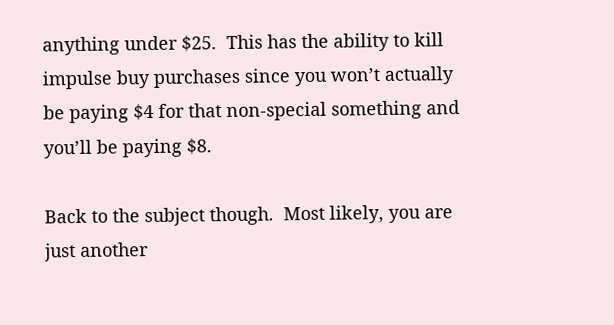anything under $25.  This has the ability to kill impulse buy purchases since you won’t actually be paying $4 for that non-special something and you’ll be paying $8.

Back to the subject though.  Most likely, you are just another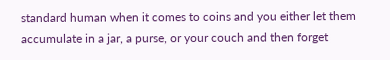standard human when it comes to coins and you either let them accumulate in a jar, a purse, or your couch and then forget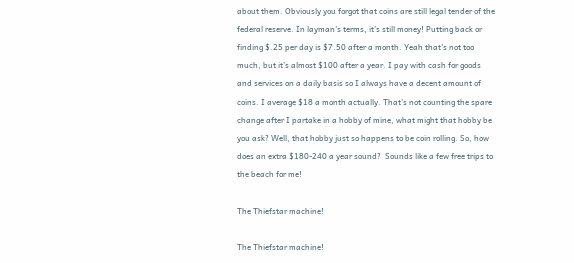about them. Obviously you forgot that coins are still legal tender of the federal reserve. In layman’s terms, it’s still money! Putting back or finding $.25 per day is $7.50 after a month. Yeah that’s not too much, but it’s almost $100 after a year. I pay with cash for goods and services on a daily basis so I always have a decent amount of coins. I average $18 a month actually. That’s not counting the spare change after I partake in a hobby of mine, what might that hobby be you ask? Well, that hobby just so happens to be coin rolling. So, how does an extra $180-240 a year sound?  Sounds like a few free trips to the beach for me!

The Thiefstar machine!

The Thiefstar machine!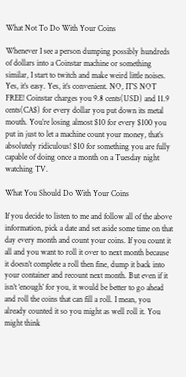What Not To Do With Your Coins

Whenever I see a person dumping possibly hundreds of dollars into a Coinstar machine or something similar, I start to twitch and make weird little noises. Yes, it’s easy. Yes, it’s convenient. NO, IT’S NOT FREE! Coinstar charges you 9.8 cents(USD) and 11.9 cents(CA$) for every dollar you put down its metal mouth. You’re losing almost $10 for every $100 you put in just to let a machine count your money, that’s absolutely ridiculous! $10 for something you are fully capable of doing once a month on a Tuesday night watching TV.

What You Should Do With Your Coins

If you decide to listen to me and follow all of the above information, pick a date and set aside some time on that day every month and count your coins. If you count it all and you want to roll it over to next month because it doesn’t complete a roll then fine, dump it back into your container and recount next month. But even if it isn’t ‘enough’ for you, it would be better to go ahead and roll the coins that can fill a roll. I mean, you already counted it so you might as well roll it. You might think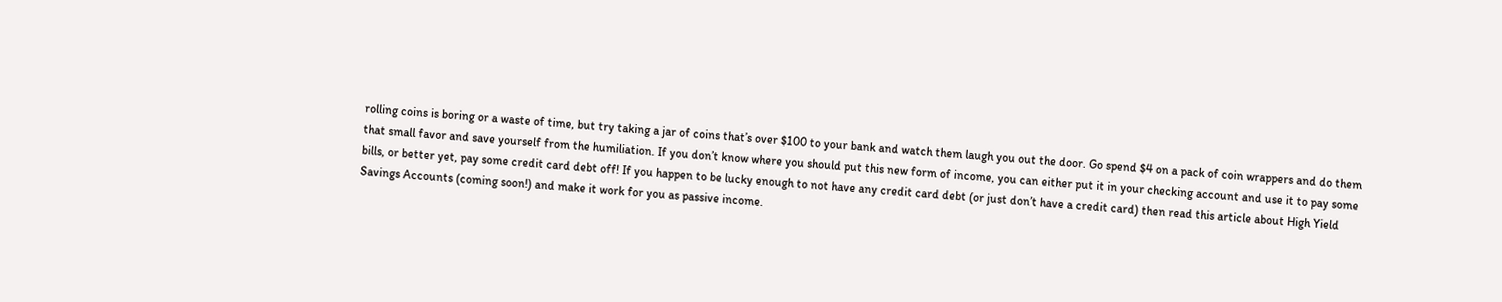rolling coins is boring or a waste of time, but try taking a jar of coins that’s over $100 to your bank and watch them laugh you out the door. Go spend $4 on a pack of coin wrappers and do them that small favor and save yourself from the humiliation. If you don’t know where you should put this new form of income, you can either put it in your checking account and use it to pay some bills, or better yet, pay some credit card debt off! If you happen to be lucky enough to not have any credit card debt (or just don’t have a credit card) then read this article about High Yield Savings Accounts (coming soon!) and make it work for you as passive income.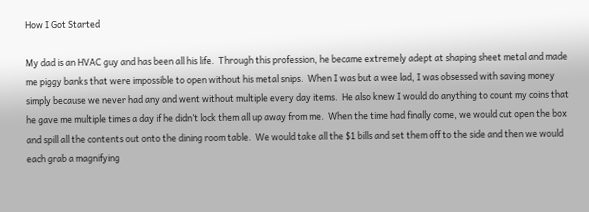How I Got Started

My dad is an HVAC guy and has been all his life.  Through this profession, he became extremely adept at shaping sheet metal and made me piggy banks that were impossible to open without his metal snips.  When I was but a wee lad, I was obsessed with saving money simply because we never had any and went without multiple every day items.  He also knew I would do anything to count my coins that he gave me multiple times a day if he didn’t lock them all up away from me.  When the time had finally come, we would cut open the box and spill all the contents out onto the dining room table.  We would take all the $1 bills and set them off to the side and then we would each grab a magnifying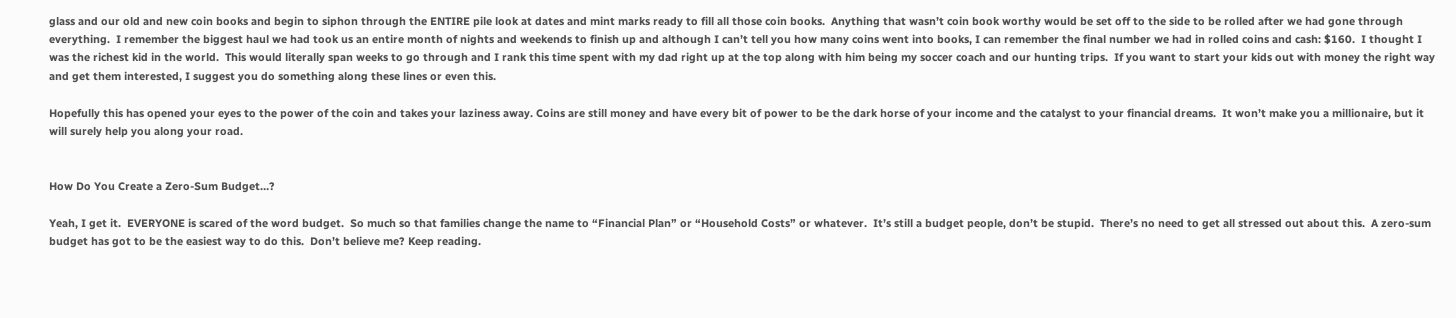glass and our old and new coin books and begin to siphon through the ENTIRE pile look at dates and mint marks ready to fill all those coin books.  Anything that wasn’t coin book worthy would be set off to the side to be rolled after we had gone through everything.  I remember the biggest haul we had took us an entire month of nights and weekends to finish up and although I can’t tell you how many coins went into books, I can remember the final number we had in rolled coins and cash: $160.  I thought I was the richest kid in the world.  This would literally span weeks to go through and I rank this time spent with my dad right up at the top along with him being my soccer coach and our hunting trips.  If you want to start your kids out with money the right way and get them interested, I suggest you do something along these lines or even this.

Hopefully this has opened your eyes to the power of the coin and takes your laziness away. Coins are still money and have every bit of power to be the dark horse of your income and the catalyst to your financial dreams.  It won’t make you a millionaire, but it will surely help you along your road.


How Do You Create a Zero-Sum Budget…?

Yeah, I get it.  EVERYONE is scared of the word budget.  So much so that families change the name to “Financial Plan” or “Household Costs” or whatever.  It’s still a budget people, don’t be stupid.  There’s no need to get all stressed out about this.  A zero-sum budget has got to be the easiest way to do this.  Don’t believe me? Keep reading.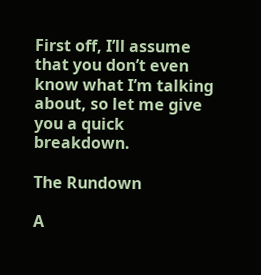First off, I’ll assume that you don’t even know what I’m talking about, so let me give you a quick breakdown.

The Rundown

A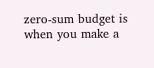zero-sum budget is when you make a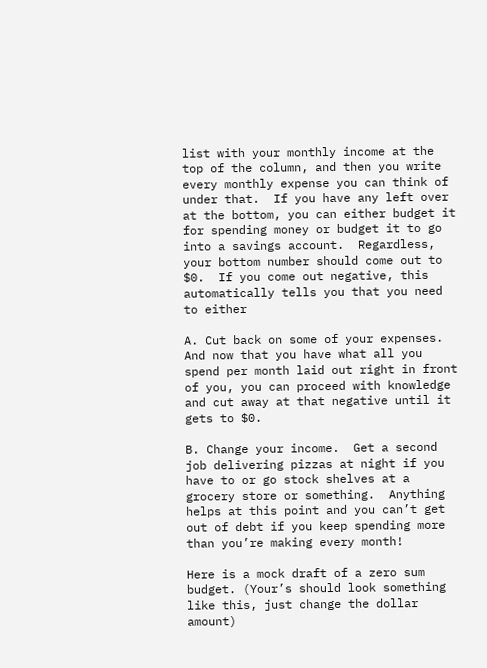list with your monthly income at the top of the column, and then you write every monthly expense you can think of under that.  If you have any left over at the bottom, you can either budget it for spending money or budget it to go into a savings account.  Regardless, your bottom number should come out to $0.  If you come out negative, this automatically tells you that you need to either

A. Cut back on some of your expenses.  And now that you have what all you spend per month laid out right in front of you, you can proceed with knowledge and cut away at that negative until it gets to $0.

B. Change your income.  Get a second job delivering pizzas at night if you have to or go stock shelves at a grocery store or something.  Anything helps at this point and you can’t get out of debt if you keep spending more than you’re making every month!

Here is a mock draft of a zero sum budget. (Your’s should look something like this, just change the dollar amount)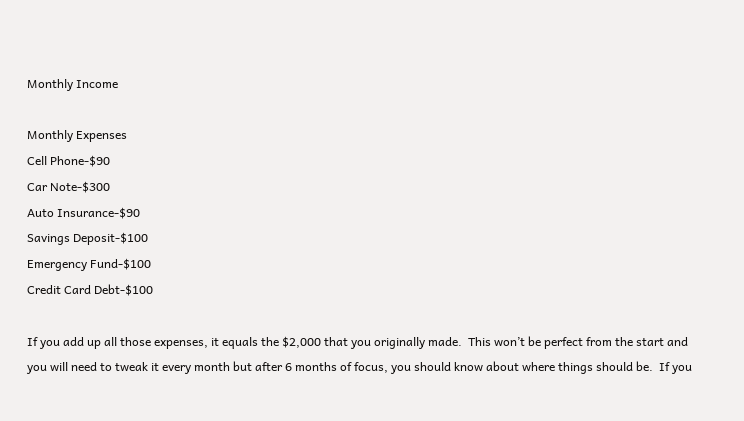Monthly Income

Monthly Expenses
Cell Phone-$90
Car Note-$300
Auto Insurance-$90
Savings Deposit-$100
Emergency Fund-$100
Credit Card Debt-$100

If you add up all those expenses, it equals the $2,000 that you originally made.  This won’t be perfect from the start and you will need to tweak it every month but after 6 months of focus, you should know about where things should be.  If you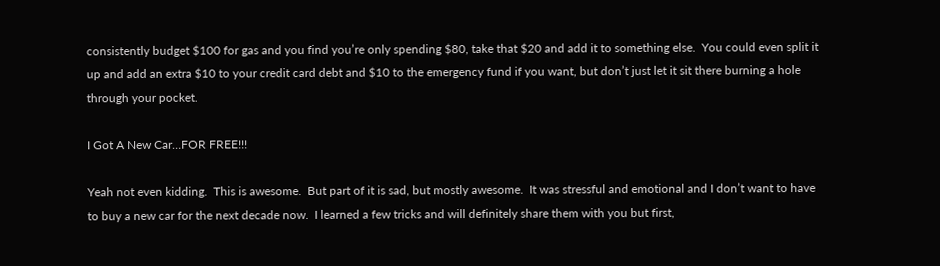consistently budget $100 for gas and you find you’re only spending $80, take that $20 and add it to something else.  You could even split it up and add an extra $10 to your credit card debt and $10 to the emergency fund if you want, but don’t just let it sit there burning a hole through your pocket.

I Got A New Car…FOR FREE!!!

Yeah not even kidding.  This is awesome.  But part of it is sad, but mostly awesome.  It was stressful and emotional and I don’t want to have to buy a new car for the next decade now.  I learned a few tricks and will definitely share them with you but first,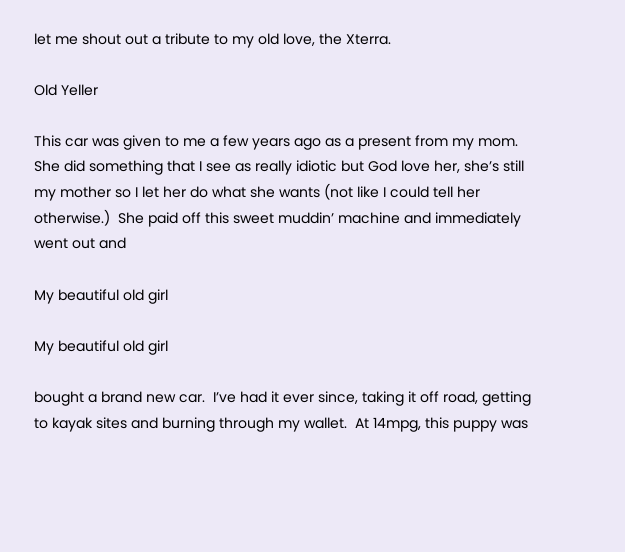let me shout out a tribute to my old love, the Xterra.

Old Yeller

This car was given to me a few years ago as a present from my mom.  She did something that I see as really idiotic but God love her, she’s still my mother so I let her do what she wants (not like I could tell her otherwise.)  She paid off this sweet muddin’ machine and immediately went out and

My beautiful old girl

My beautiful old girl

bought a brand new car.  I’ve had it ever since, taking it off road, getting to kayak sites and burning through my wallet.  At 14mpg, this puppy was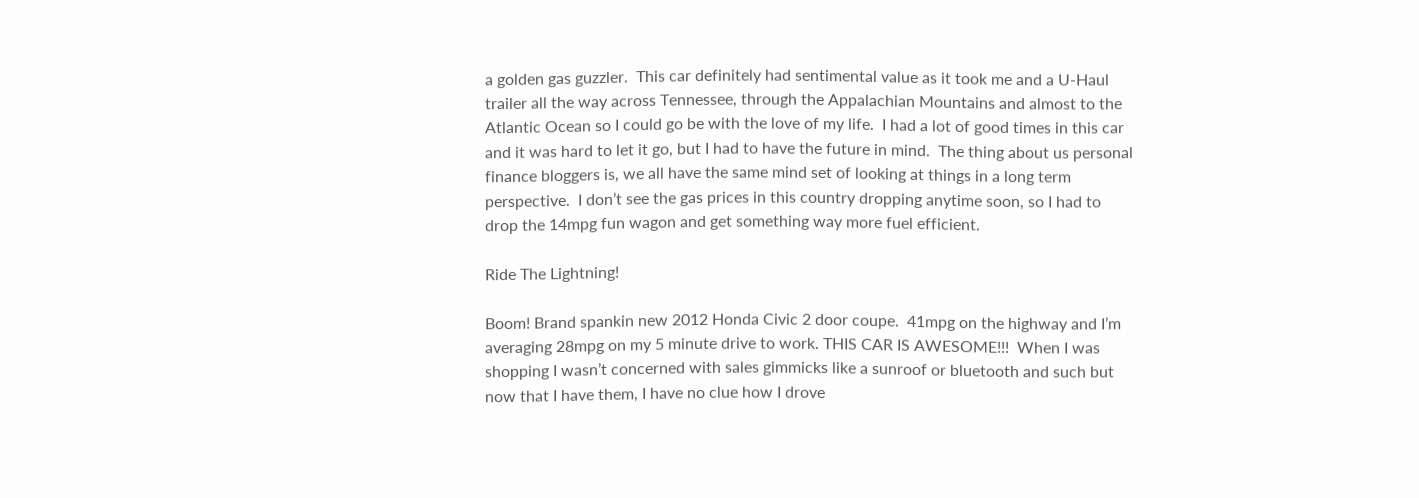a golden gas guzzler.  This car definitely had sentimental value as it took me and a U-Haul trailer all the way across Tennessee, through the Appalachian Mountains and almost to the Atlantic Ocean so I could go be with the love of my life.  I had a lot of good times in this car and it was hard to let it go, but I had to have the future in mind.  The thing about us personal finance bloggers is, we all have the same mind set of looking at things in a long term perspective.  I don’t see the gas prices in this country dropping anytime soon, so I had to drop the 14mpg fun wagon and get something way more fuel efficient.

Ride The Lightning!

Boom! Brand spankin new 2012 Honda Civic 2 door coupe.  41mpg on the highway and I’m averaging 28mpg on my 5 minute drive to work. THIS CAR IS AWESOME!!!  When I was shopping I wasn’t concerned with sales gimmicks like a sunroof or bluetooth and such but now that I have them, I have no clue how I drove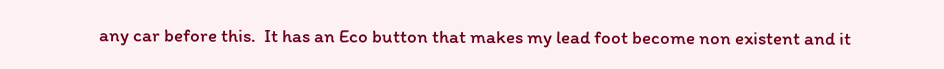any car before this.  It has an Eco button that makes my lead foot become non existent and it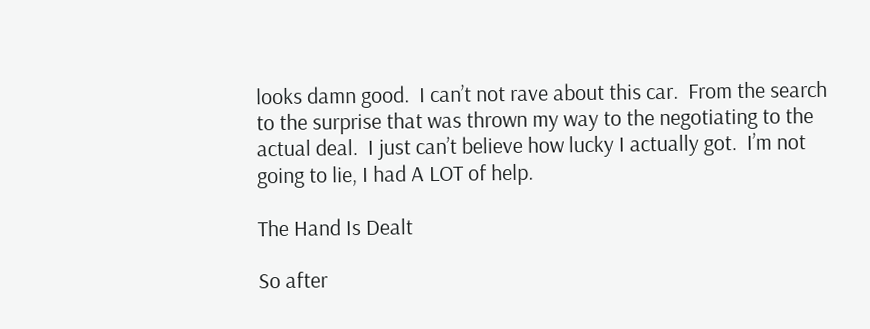looks damn good.  I can’t not rave about this car.  From the search to the surprise that was thrown my way to the negotiating to the actual deal.  I just can’t believe how lucky I actually got.  I’m not going to lie, I had A LOT of help.

The Hand Is Dealt

So after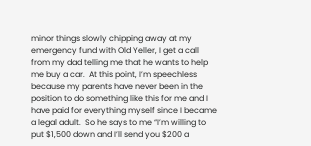minor things slowly chipping away at my emergency fund with Old Yeller, I get a call from my dad telling me that he wants to help me buy a car.  At this point, I’m speechless because my parents have never been in the position to do something like this for me and I have paid for everything myself since I became a legal adult.  So he says to me “I’m willing to put $1,500 down and I’ll send you $200 a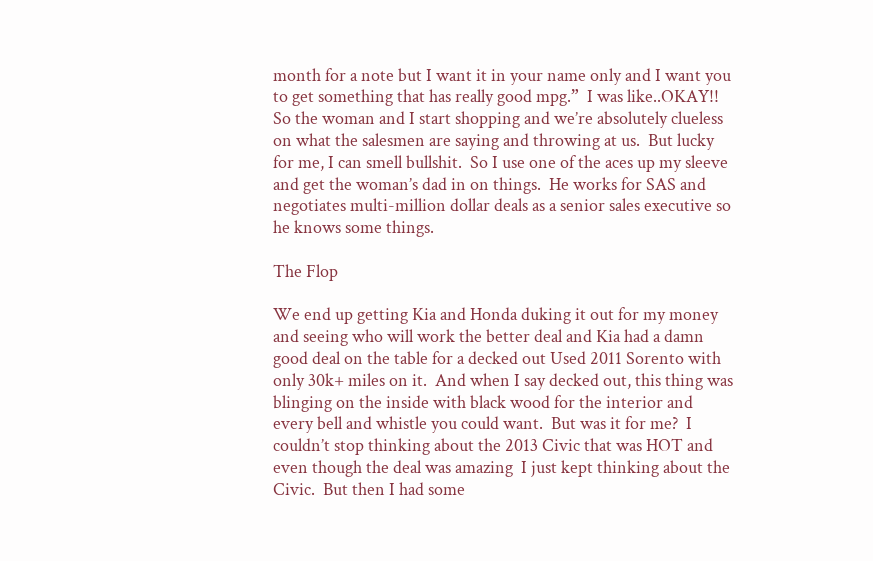month for a note but I want it in your name only and I want you to get something that has really good mpg.”  I was like..OKAY!!  So the woman and I start shopping and we’re absolutely clueless on what the salesmen are saying and throwing at us.  But lucky for me, I can smell bullshit.  So I use one of the aces up my sleeve and get the woman’s dad in on things.  He works for SAS and negotiates multi-million dollar deals as a senior sales executive so he knows some things.

The Flop

We end up getting Kia and Honda duking it out for my money and seeing who will work the better deal and Kia had a damn good deal on the table for a decked out Used 2011 Sorento with only 30k+ miles on it.  And when I say decked out, this thing was blinging on the inside with black wood for the interior and every bell and whistle you could want.  But was it for me?  I couldn’t stop thinking about the 2013 Civic that was HOT and even though the deal was amazing  I just kept thinking about the Civic.  But then I had some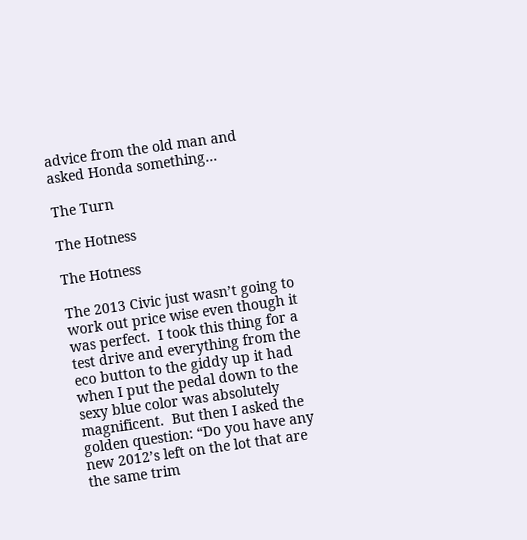advice from the old man and asked Honda something…

The Turn

The Hotness

The Hotness

The 2013 Civic just wasn’t going to work out price wise even though it was perfect.  I took this thing for a test drive and everything from the eco button to the giddy up it had when I put the pedal down to the sexy blue color was absolutely magnificent.  But then I asked the golden question: “Do you have any new 2012’s left on the lot that are the same trim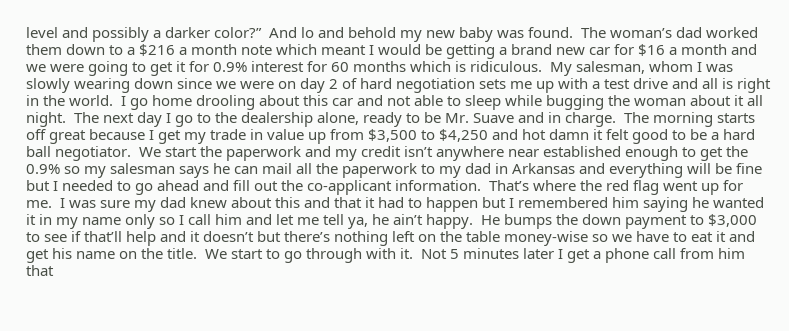level and possibly a darker color?”  And lo and behold my new baby was found.  The woman’s dad worked them down to a $216 a month note which meant I would be getting a brand new car for $16 a month and we were going to get it for 0.9% interest for 60 months which is ridiculous.  My salesman, whom I was slowly wearing down since we were on day 2 of hard negotiation sets me up with a test drive and all is right in the world.  I go home drooling about this car and not able to sleep while bugging the woman about it all night.  The next day I go to the dealership alone, ready to be Mr. Suave and in charge.  The morning starts off great because I get my trade in value up from $3,500 to $4,250 and hot damn it felt good to be a hard ball negotiator.  We start the paperwork and my credit isn’t anywhere near established enough to get the 0.9% so my salesman says he can mail all the paperwork to my dad in Arkansas and everything will be fine but I needed to go ahead and fill out the co-applicant information.  That’s where the red flag went up for me.  I was sure my dad knew about this and that it had to happen but I remembered him saying he wanted it in my name only so I call him and let me tell ya, he ain’t happy.  He bumps the down payment to $3,000 to see if that’ll help and it doesn’t but there’s nothing left on the table money-wise so we have to eat it and get his name on the title.  We start to go through with it.  Not 5 minutes later I get a phone call from him that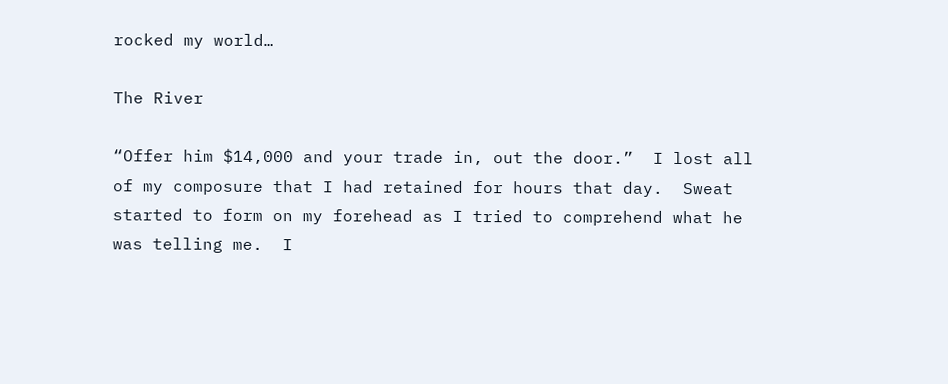rocked my world…

The River

“Offer him $14,000 and your trade in, out the door.”  I lost all of my composure that I had retained for hours that day.  Sweat started to form on my forehead as I tried to comprehend what he was telling me.  I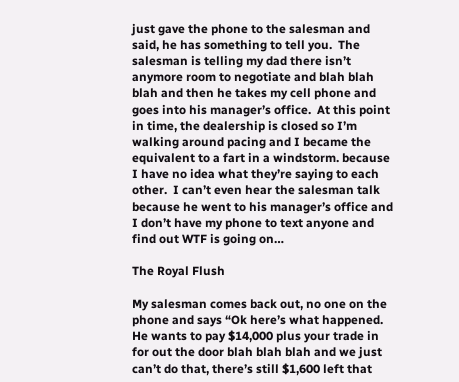just gave the phone to the salesman and said, he has something to tell you.  The salesman is telling my dad there isn’t anymore room to negotiate and blah blah blah and then he takes my cell phone and goes into his manager’s office.  At this point in time, the dealership is closed so I’m walking around pacing and I became the equivalent to a fart in a windstorm. because I have no idea what they’re saying to each other.  I can’t even hear the salesman talk because he went to his manager’s office and I don’t have my phone to text anyone and find out WTF is going on…

The Royal Flush

My salesman comes back out, no one on the phone and says “Ok here’s what happened.  He wants to pay $14,000 plus your trade in for out the door blah blah blah and we just can’t do that, there’s still $1,600 left that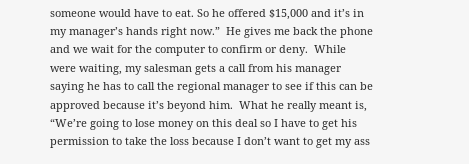someone would have to eat. So he offered $15,000 and it’s in my manager’s hands right now.”  He gives me back the phone and we wait for the computer to confirm or deny.  While were waiting, my salesman gets a call from his manager saying he has to call the regional manager to see if this can be approved because it’s beyond him.  What he really meant is, “We’re going to lose money on this deal so I have to get his permission to take the loss because I don’t want to get my ass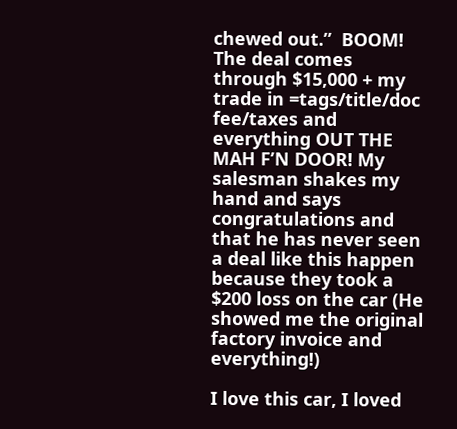chewed out.”  BOOM! The deal comes through $15,000 + my trade in =tags/title/doc fee/taxes and everything OUT THE MAH F’N DOOR! My salesman shakes my hand and says congratulations and that he has never seen a deal like this happen because they took a $200 loss on the car (He showed me the original factory invoice and everything!)

I love this car, I loved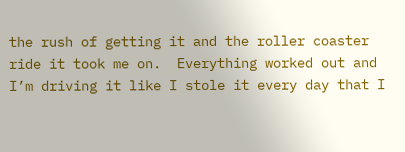the rush of getting it and the roller coaster ride it took me on.  Everything worked out and I’m driving it like I stole it every day that I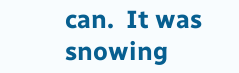can.  It was snowing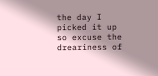the day I picked it up so excuse the dreariness of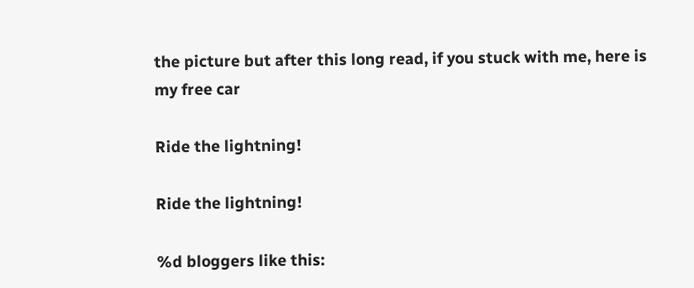the picture but after this long read, if you stuck with me, here is my free car

Ride the lightning!

Ride the lightning!

%d bloggers like this: